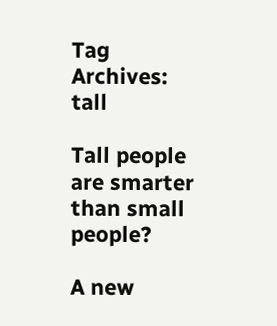Tag Archives: tall

Tall people are smarter than small people?

A new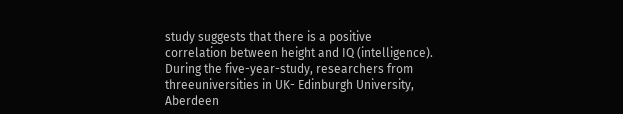study suggests that there is a positive correlation between height and IQ (intelligence).
During the five-year-study, researchers from threeuniversities in UK- Edinburgh University, Aberdeen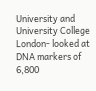University and University College London- looked at DNA markers of 6,800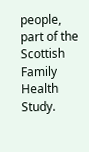people, part of the Scottish Family Health Study.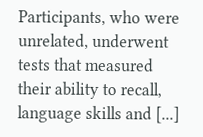Participants, who were unrelated, underwent tests that measured their ability to recall, language skills and [...]